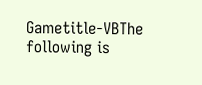Gametitle-VBThe following is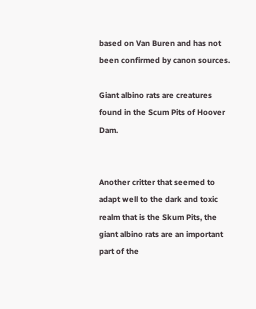based on Van Buren and has not been confirmed by canon sources.

Giant albino rats are creatures found in the Scum Pits of Hoover Dam.


Another critter that seemed to adapt well to the dark and toxic realm that is the Skum Pits, the giant albino rats are an important part of the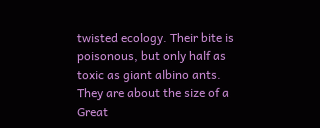twisted ecology. Their bite is poisonous, but only half as toxic as giant albino ants. They are about the size of a Great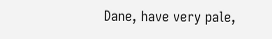Dane, have very pale,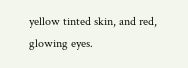yellow tinted skin, and red, glowing eyes.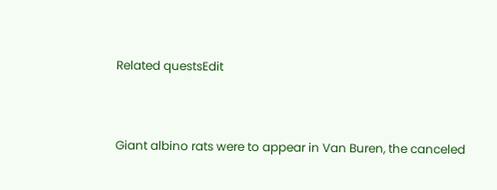Related questsEdit


Giant albino rats were to appear in Van Buren, the canceled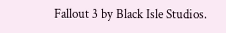Fallout 3 by Black Isle Studios.